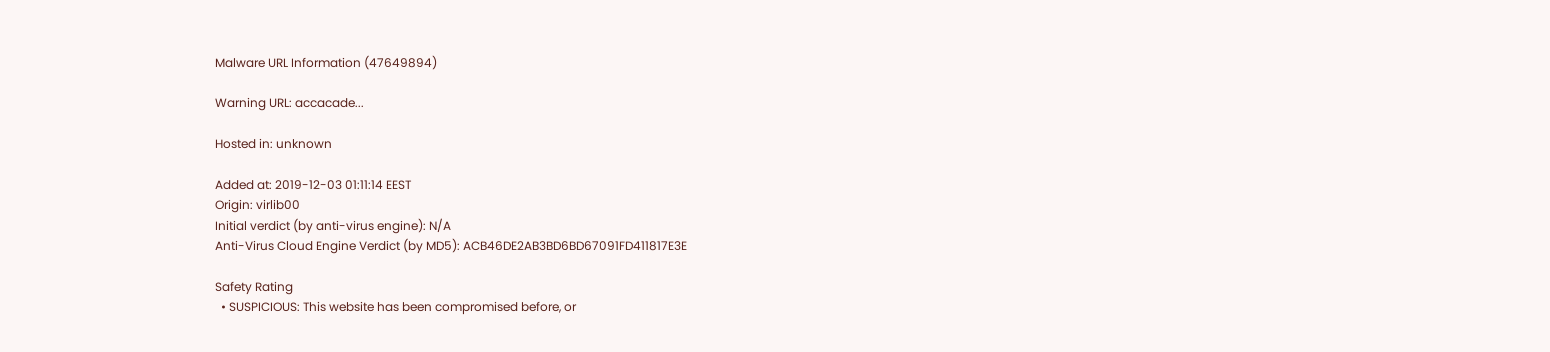Malware URL Information (47649894)

Warning URL: accacade...

Hosted in: unknown

Added at: 2019-12-03 01:11:14 EEST
Origin: virlib00
Initial verdict (by anti-virus engine): N/A
Anti-Virus Cloud Engine Verdict (by MD5): ACB46DE2AB3BD6BD67091FD411817E3E

Safety Rating
  • SUSPICIOUS: This website has been compromised before, or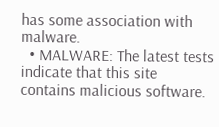has some association with malware.
  • MALWARE: The latest tests indicate that this site contains malicious software.